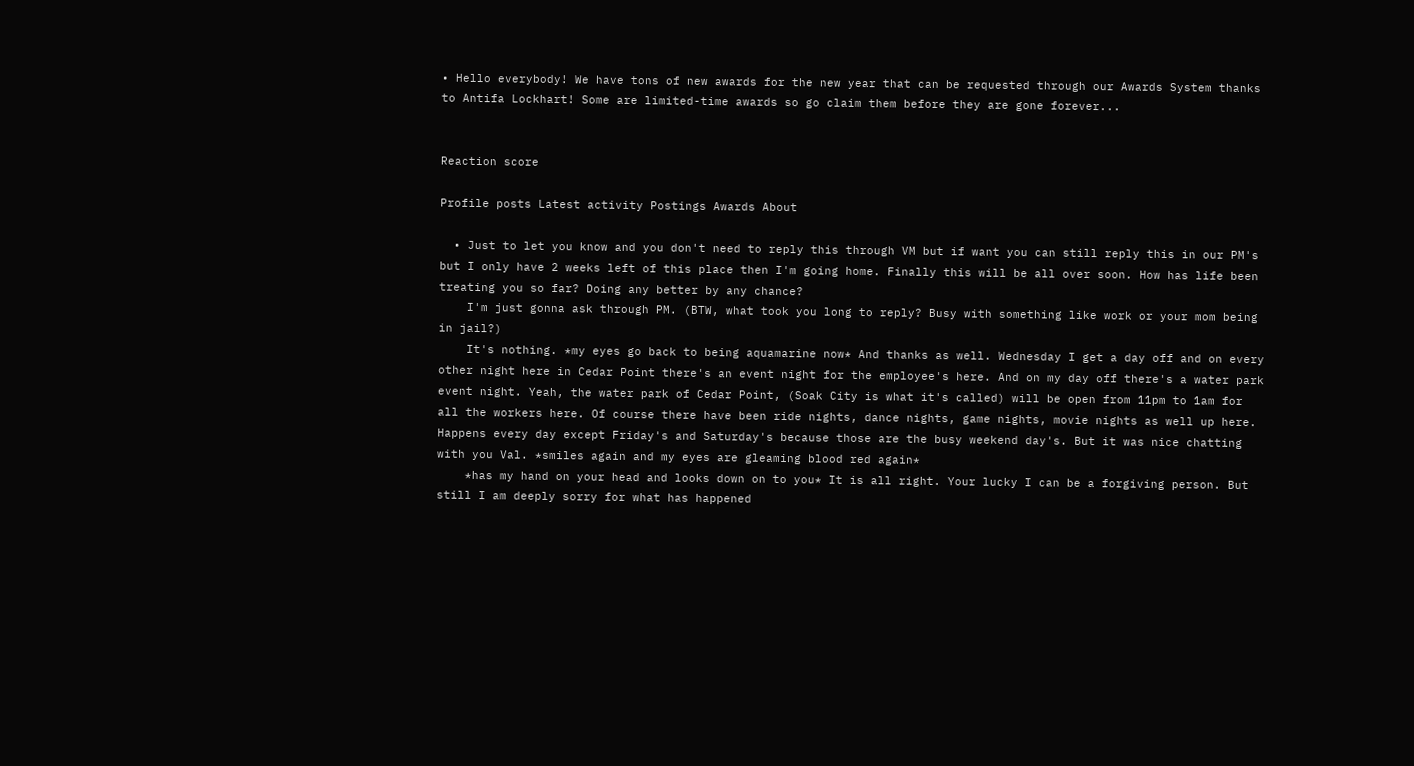• Hello everybody! We have tons of new awards for the new year that can be requested through our Awards System thanks to Antifa Lockhart! Some are limited-time awards so go claim them before they are gone forever...


Reaction score

Profile posts Latest activity Postings Awards About

  • Just to let you know and you don't need to reply this through VM but if want you can still reply this in our PM's but I only have 2 weeks left of this place then I'm going home. Finally this will be all over soon. How has life been treating you so far? Doing any better by any chance?
    I'm just gonna ask through PM. (BTW, what took you long to reply? Busy with something like work or your mom being in jail?)
    It's nothing. *my eyes go back to being aquamarine now* And thanks as well. Wednesday I get a day off and on every other night here in Cedar Point there's an event night for the employee's here. And on my day off there's a water park event night. Yeah, the water park of Cedar Point, (Soak City is what it's called) will be open from 11pm to 1am for all the workers here. Of course there have been ride nights, dance nights, game nights, movie nights as well up here. Happens every day except Friday's and Saturday's because those are the busy weekend day's. But it was nice chatting with you Val. *smiles again and my eyes are gleaming blood red again*
    *has my hand on your head and looks down on to you* It is all right. Your lucky I can be a forgiving person. But still I am deeply sorry for what has happened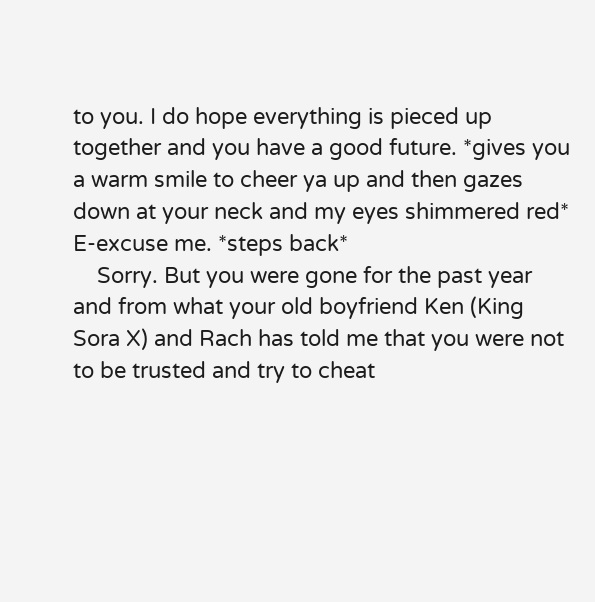to you. I do hope everything is pieced up together and you have a good future. *gives you a warm smile to cheer ya up and then gazes down at your neck and my eyes shimmered red* E-excuse me. *steps back*
    Sorry. But you were gone for the past year and from what your old boyfriend Ken (King Sora X) and Rach has told me that you were not to be trusted and try to cheat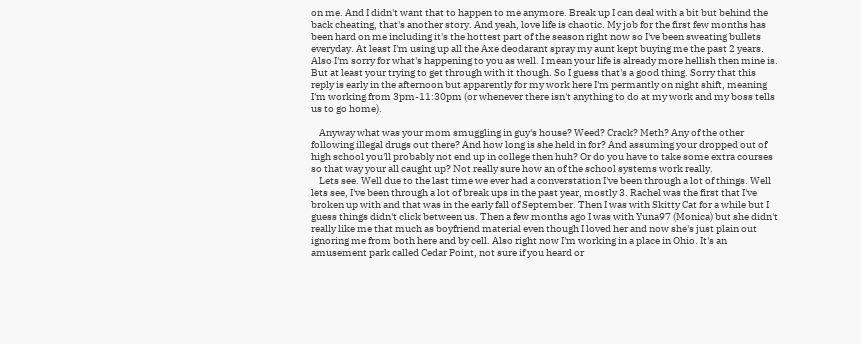on me. And I didn't want that to happen to me anymore. Break up I can deal with a bit but behind the back cheating, that's another story. And yeah, love life is chaotic. My job for the first few months has been hard on me including it's the hottest part of the season right now so I've been sweating bullets everyday. At least I'm using up all the Axe deodarant spray my aunt kept buying me the past 2 years. Also I'm sorry for what's happening to you as well. I mean your life is already more hellish then mine is. But at least your trying to get through with it though. So I guess that's a good thing. Sorry that this reply is early in the afternoon but apparently for my work here I'm permantly on night shift, meaning I'm working from 3pm-11:30pm (or whenever there isn't anything to do at my work and my boss tells us to go home).

    Anyway what was your mom smuggling in guy's house? Weed? Crack? Meth? Any of the other following illegal drugs out there? And how long is she held in for? And assuming your dropped out of high school you'll probably not end up in college then huh? Or do you have to take some extra courses so that way your all caught up? Not really sure how an of the school systems work really.
    Lets see. Well due to the last time we ever had a converstation I've been through a lot of things. Well lets see, I've been through a lot of break ups in the past year, mostly 3. Rachel was the first that I've broken up with and that was in the early fall of September. Then I was with Skitty Cat for a while but I guess things didn't click between us. Then a few months ago I was with Yuna97 (Monica) but she didn't really like me that much as boyfriend material even though I loved her and now she's just plain out ignoring me from both here and by cell. Also right now I'm working in a place in Ohio. It's an amusement park called Cedar Point, not sure if you heard or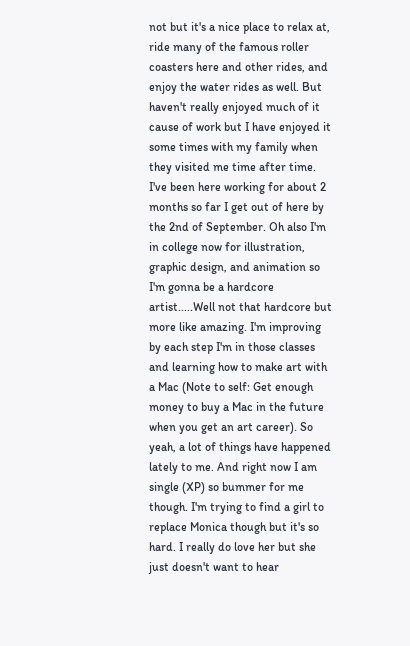not but it's a nice place to relax at, ride many of the famous roller coasters here and other rides, and enjoy the water rides as well. But haven't really enjoyed much of it cause of work but I have enjoyed it some times with my family when they visited me time after time. I've been here working for about 2 months so far I get out of here by the 2nd of September. Oh also I'm in college now for illustration, graphic design, and animation so I'm gonna be a hardcore artist.....Well not that hardcore but more like amazing. I'm improving by each step I'm in those classes and learning how to make art with a Mac (Note to self: Get enough money to buy a Mac in the future when you get an art career). So yeah, a lot of things have happened lately to me. And right now I am single (XP) so bummer for me though. I'm trying to find a girl to replace Monica though but it's so hard. I really do love her but she just doesn't want to hear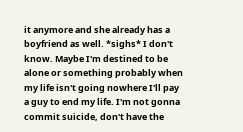it anymore and she already has a boyfriend as well. *sighs* I don't know. Maybe I'm destined to be alone or something probably when my life isn't going nowhere I'll pay a guy to end my life. I'm not gonna commit suicide, don't have the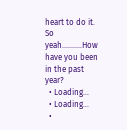heart to do it. So yeah..........How have you been in the past year?
  • Loading…
  • Loading…
  •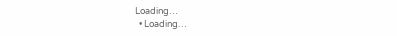Loading…
  • Loading…